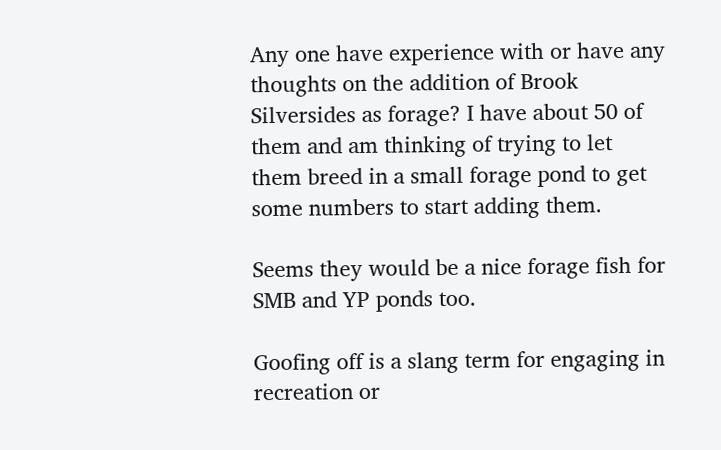Any one have experience with or have any thoughts on the addition of Brook Silversides as forage? I have about 50 of them and am thinking of trying to let them breed in a small forage pond to get some numbers to start adding them.

Seems they would be a nice forage fish for SMB and YP ponds too.

Goofing off is a slang term for engaging in recreation or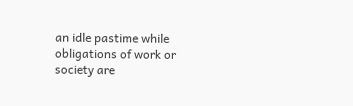an idle pastime while obligations of work or society are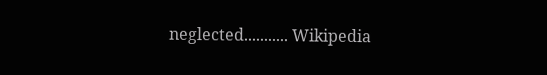neglected........... Wikipedia